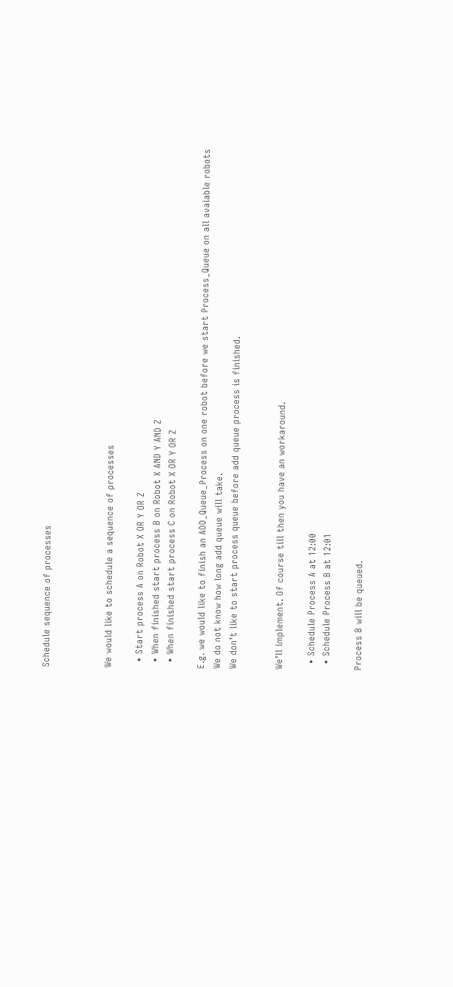Schedule sequence of processes



We would like to schedule a sequence of processes

  • Start process A on Robot X OR Y OR Z
  • When finished start process B on Robot X AND Y AND Z
  • When finished start process C on Robot X OR Y OR Z

E.g. we would like to finish an ADD_Queue_Process on one robot before we start Process_Queue on all avaiable robots
We do not know how long add queue will take.
We don’t like to start process queue before add queue process is finished.


We’ll implement. Of course till then you have an workaround.

  • Schedule Process A at 12:00
  • Schedule Process B at 12:01

Process B will be queued.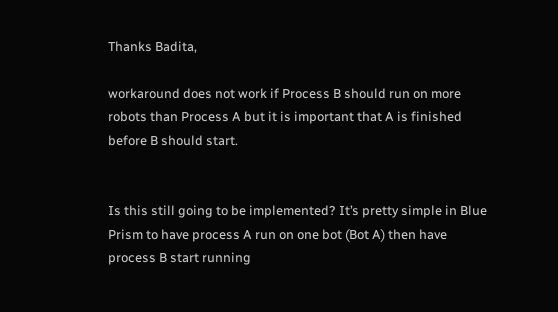Thanks Badita,

workaround does not work if Process B should run on more robots than Process A but it is important that A is finished before B should start.


Is this still going to be implemented? It’s pretty simple in Blue Prism to have process A run on one bot (Bot A) then have process B start running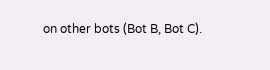on other bots (Bot B, Bot C).